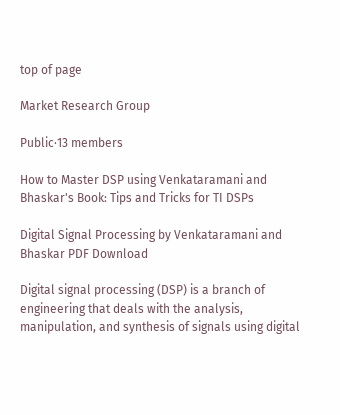top of page

Market Research Group

Public·13 members

How to Master DSP using Venkataramani and Bhaskar's Book: Tips and Tricks for TI DSPs

Digital Signal Processing by Venkataramani and Bhaskar PDF Download

Digital signal processing (DSP) is a branch of engineering that deals with the analysis, manipulation, and synthesis of signals using digital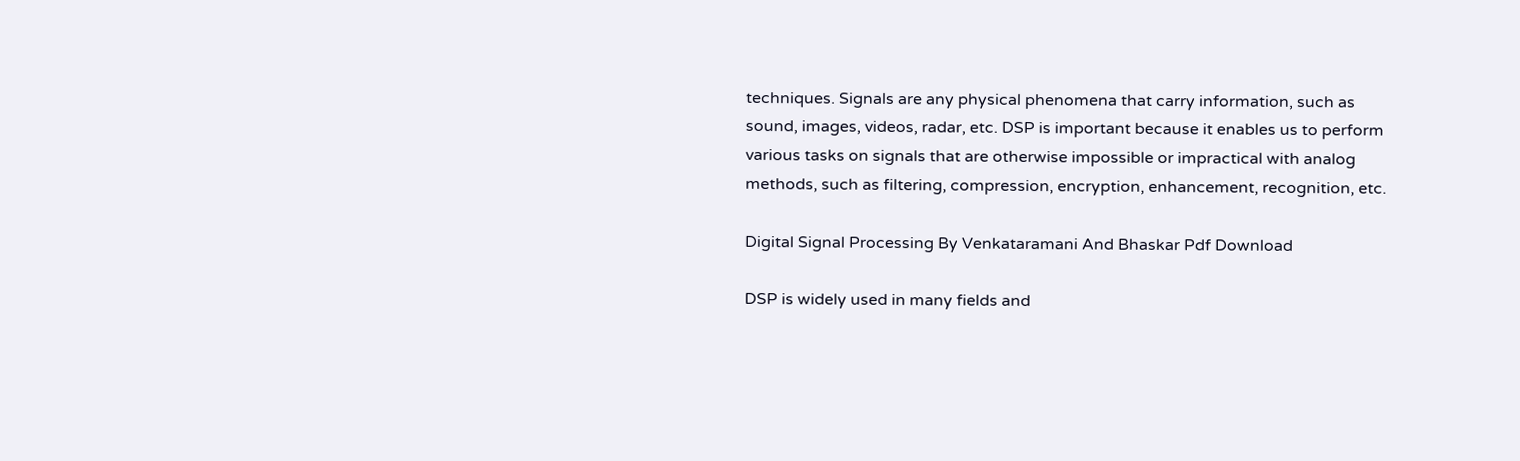techniques. Signals are any physical phenomena that carry information, such as sound, images, videos, radar, etc. DSP is important because it enables us to perform various tasks on signals that are otherwise impossible or impractical with analog methods, such as filtering, compression, encryption, enhancement, recognition, etc.

Digital Signal Processing By Venkataramani And Bhaskar Pdf Download

DSP is widely used in many fields and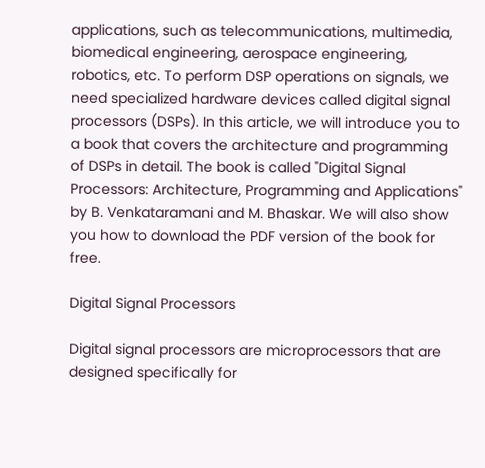applications, such as telecommunications, multimedia, biomedical engineering, aerospace engineering, robotics, etc. To perform DSP operations on signals, we need specialized hardware devices called digital signal processors (DSPs). In this article, we will introduce you to a book that covers the architecture and programming of DSPs in detail. The book is called "Digital Signal Processors: Architecture, Programming and Applications" by B. Venkataramani and M. Bhaskar. We will also show you how to download the PDF version of the book for free.

Digital Signal Processors

Digital signal processors are microprocessors that are designed specifically for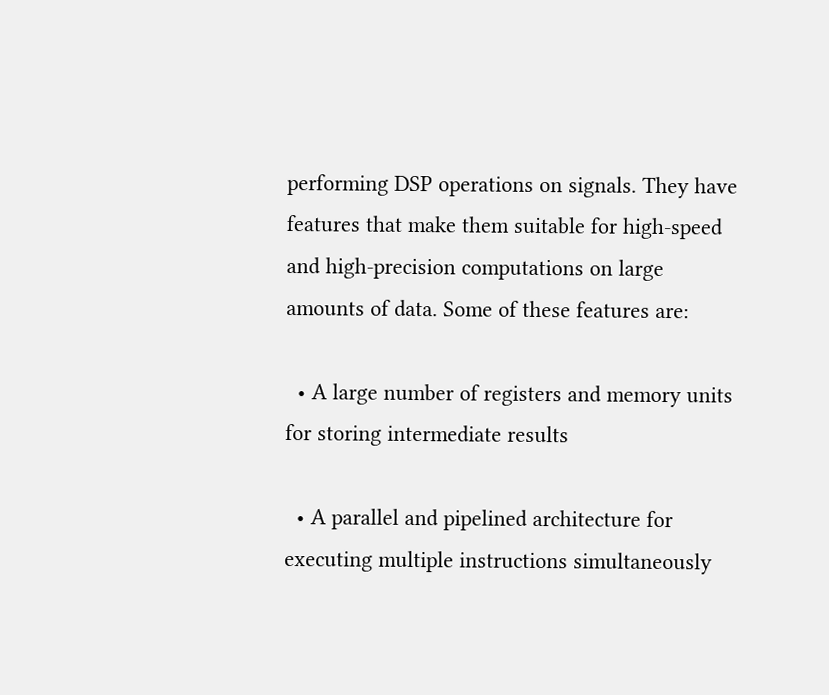performing DSP operations on signals. They have features that make them suitable for high-speed and high-precision computations on large amounts of data. Some of these features are:

  • A large number of registers and memory units for storing intermediate results

  • A parallel and pipelined architecture for executing multiple instructions simultaneously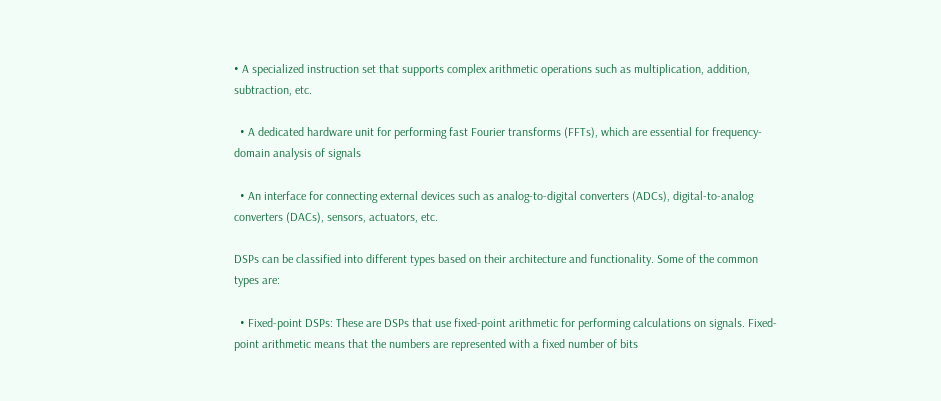• A specialized instruction set that supports complex arithmetic operations such as multiplication, addition, subtraction, etc.

  • A dedicated hardware unit for performing fast Fourier transforms (FFTs), which are essential for frequency-domain analysis of signals

  • An interface for connecting external devices such as analog-to-digital converters (ADCs), digital-to-analog converters (DACs), sensors, actuators, etc.

DSPs can be classified into different types based on their architecture and functionality. Some of the common types are:

  • Fixed-point DSPs: These are DSPs that use fixed-point arithmetic for performing calculations on signals. Fixed-point arithmetic means that the numbers are represented with a fixed number of bits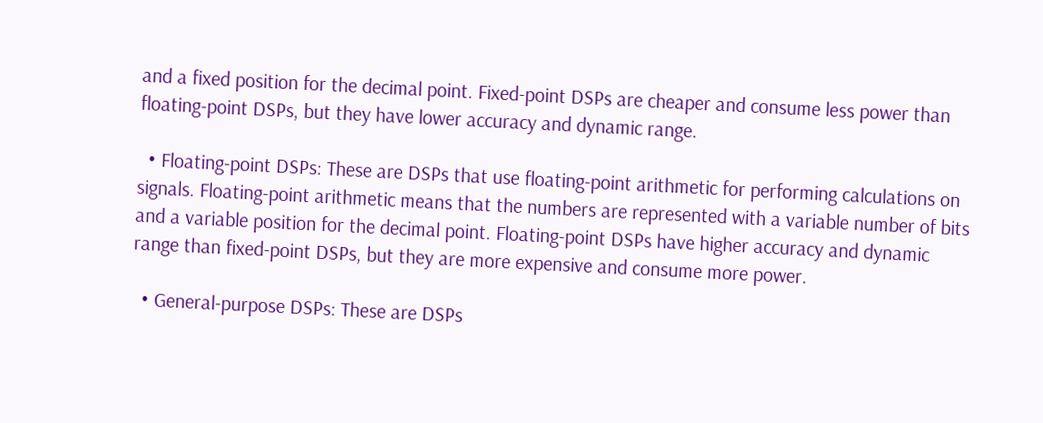and a fixed position for the decimal point. Fixed-point DSPs are cheaper and consume less power than floating-point DSPs, but they have lower accuracy and dynamic range.

  • Floating-point DSPs: These are DSPs that use floating-point arithmetic for performing calculations on signals. Floating-point arithmetic means that the numbers are represented with a variable number of bits and a variable position for the decimal point. Floating-point DSPs have higher accuracy and dynamic range than fixed-point DSPs, but they are more expensive and consume more power.

  • General-purpose DSPs: These are DSPs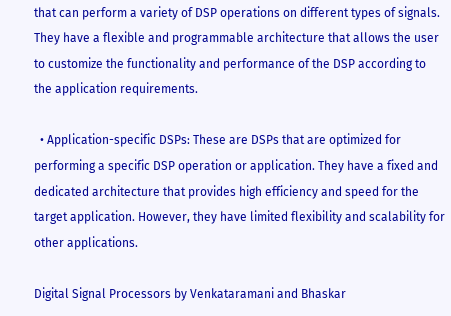that can perform a variety of DSP operations on different types of signals. They have a flexible and programmable architecture that allows the user to customize the functionality and performance of the DSP according to the application requirements.

  • Application-specific DSPs: These are DSPs that are optimized for performing a specific DSP operation or application. They have a fixed and dedicated architecture that provides high efficiency and speed for the target application. However, they have limited flexibility and scalability for other applications.

Digital Signal Processors by Venkataramani and Bhaskar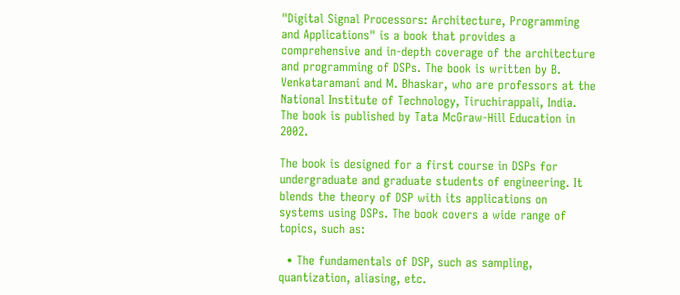"Digital Signal Processors: Architecture, Programming and Applications" is a book that provides a comprehensive and in-depth coverage of the architecture and programming of DSPs. The book is written by B. Venkataramani and M. Bhaskar, who are professors at the National Institute of Technology, Tiruchirappali, India. The book is published by Tata McGraw-Hill Education in 2002.

The book is designed for a first course in DSPs for undergraduate and graduate students of engineering. It blends the theory of DSP with its applications on systems using DSPs. The book covers a wide range of topics, such as:

  • The fundamentals of DSP, such as sampling, quantization, aliasing, etc.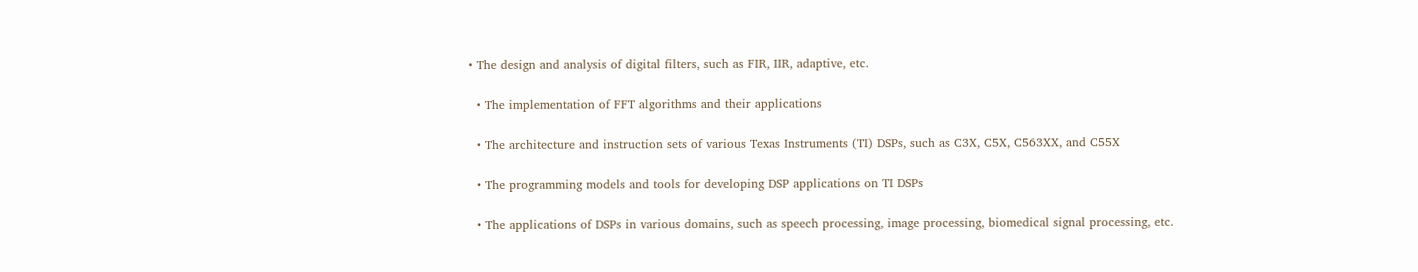• The design and analysis of digital filters, such as FIR, IIR, adaptive, etc.

  • The implementation of FFT algorithms and their applications

  • The architecture and instruction sets of various Texas Instruments (TI) DSPs, such as C3X, C5X, C563XX, and C55X

  • The programming models and tools for developing DSP applications on TI DSPs

  • The applications of DSPs in various domains, such as speech processing, image processing, biomedical signal processing, etc.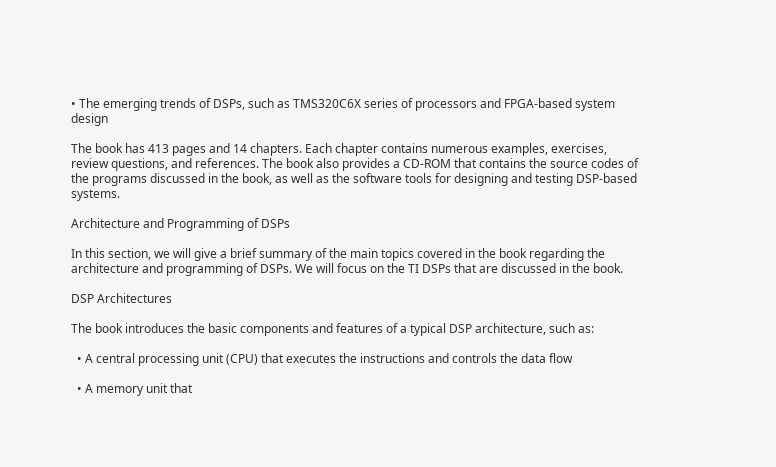• The emerging trends of DSPs, such as TMS320C6X series of processors and FPGA-based system design

The book has 413 pages and 14 chapters. Each chapter contains numerous examples, exercises, review questions, and references. The book also provides a CD-ROM that contains the source codes of the programs discussed in the book, as well as the software tools for designing and testing DSP-based systems.

Architecture and Programming of DSPs

In this section, we will give a brief summary of the main topics covered in the book regarding the architecture and programming of DSPs. We will focus on the TI DSPs that are discussed in the book.

DSP Architectures

The book introduces the basic components and features of a typical DSP architecture, such as:

  • A central processing unit (CPU) that executes the instructions and controls the data flow

  • A memory unit that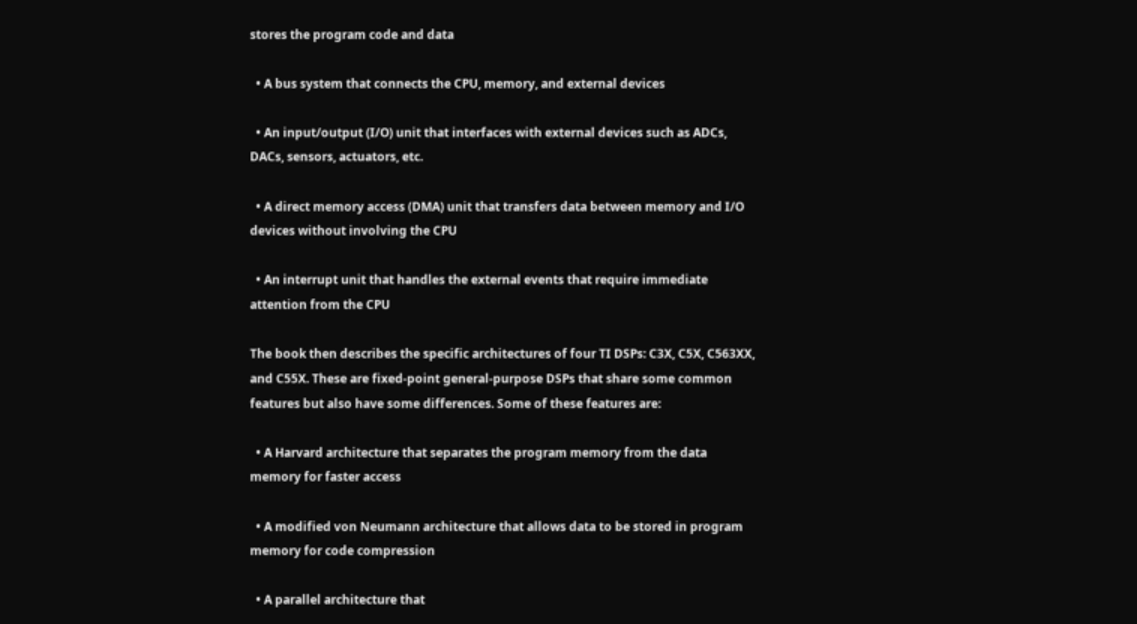stores the program code and data

  • A bus system that connects the CPU, memory, and external devices

  • An input/output (I/O) unit that interfaces with external devices such as ADCs, DACs, sensors, actuators, etc.

  • A direct memory access (DMA) unit that transfers data between memory and I/O devices without involving the CPU

  • An interrupt unit that handles the external events that require immediate attention from the CPU

The book then describes the specific architectures of four TI DSPs: C3X, C5X, C563XX, and C55X. These are fixed-point general-purpose DSPs that share some common features but also have some differences. Some of these features are:

  • A Harvard architecture that separates the program memory from the data memory for faster access

  • A modified von Neumann architecture that allows data to be stored in program memory for code compression

  • A parallel architecture that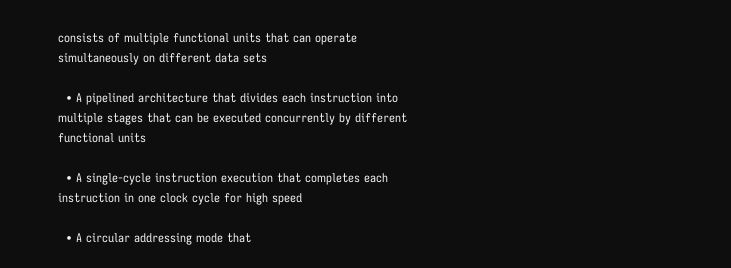consists of multiple functional units that can operate simultaneously on different data sets

  • A pipelined architecture that divides each instruction into multiple stages that can be executed concurrently by different functional units

  • A single-cycle instruction execution that completes each instruction in one clock cycle for high speed

  • A circular addressing mode that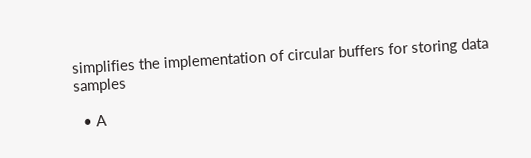simplifies the implementation of circular buffers for storing data samples

  • A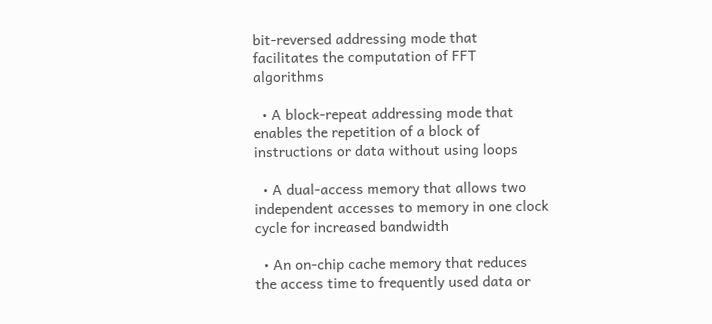bit-reversed addressing mode that facilitates the computation of FFT algorithms

  • A block-repeat addressing mode that enables the repetition of a block of instructions or data without using loops

  • A dual-access memory that allows two independent accesses to memory in one clock cycle for increased bandwidth

  • An on-chip cache memory that reduces the access time to frequently used data or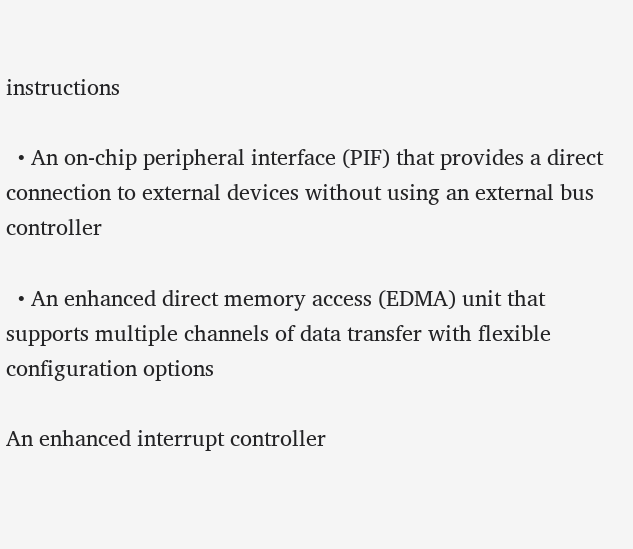instructions

  • An on-chip peripheral interface (PIF) that provides a direct connection to external devices without using an external bus controller

  • An enhanced direct memory access (EDMA) unit that supports multiple channels of data transfer with flexible configuration options

An enhanced interrupt controller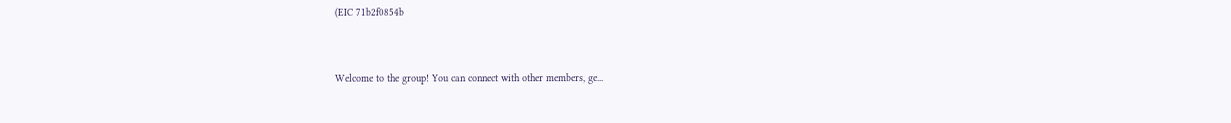(EIC 71b2f0854b


Welcome to the group! You can connect with other members, ge...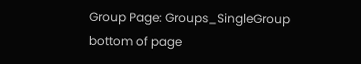Group Page: Groups_SingleGroup
bottom of page